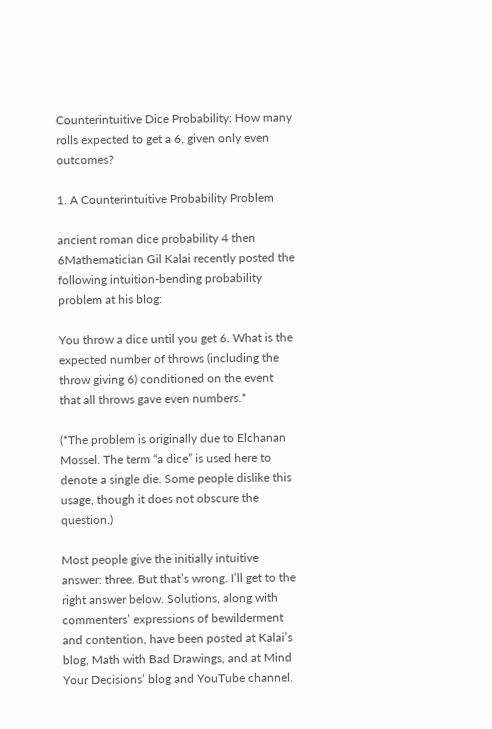Counterintuitive Dice Probability: How many rolls expected to get a 6, given only even outcomes?

1. A Counterintuitive Probability Problem

ancient roman dice probability 4 then 6Mathematician Gil Kalai recently posted the following intuition-bending probability problem at his blog:

You throw a dice until you get 6. What is the expected number of throws (including the throw giving 6) conditioned on the event that all throws gave even numbers.*

(*The problem is originally due to Elchanan Mossel. The term “a dice” is used here to denote a single die. Some people dislike this usage, though it does not obscure the question.)

Most people give the initially intuitive answer: three. But that’s wrong. I’ll get to the right answer below. Solutions, along with commenters’ expressions of bewilderment and contention, have been posted at Kalai’s blog, Math with Bad Drawings, and at Mind Your Decisions’ blog and YouTube channel.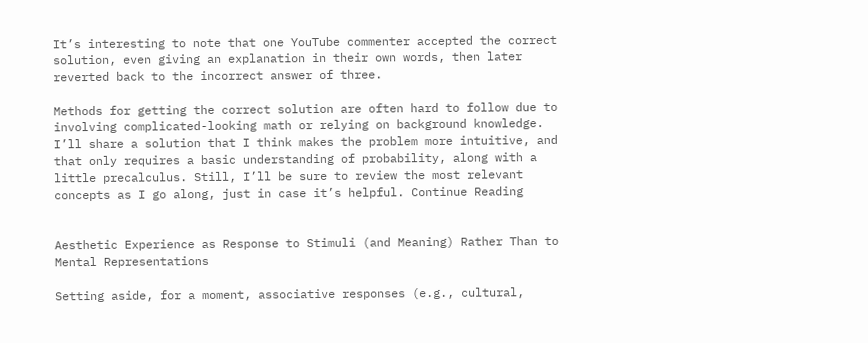It’s interesting to note that one YouTube commenter accepted the correct solution, even giving an explanation in their own words, then later reverted back to the incorrect answer of three.

Methods for getting the correct solution are often hard to follow due to involving complicated-looking math or relying on background knowledge. I’ll share a solution that I think makes the problem more intuitive, and that only requires a basic understanding of probability, along with a little precalculus. Still, I’ll be sure to review the most relevant concepts as I go along, just in case it’s helpful. Continue Reading


Aesthetic Experience as Response to Stimuli (and Meaning) Rather Than to Mental Representations

Setting aside, for a moment, associative responses (e.g., cultural,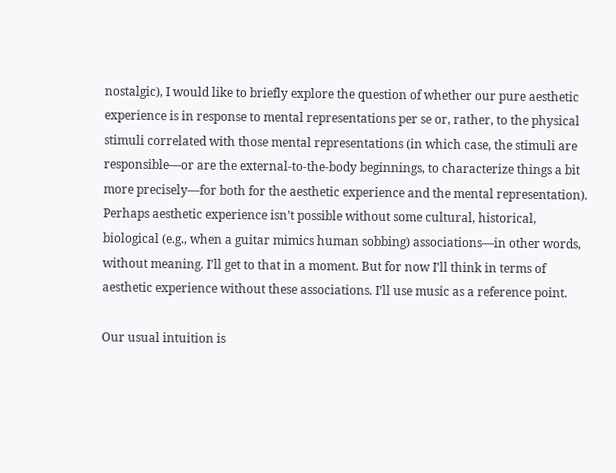nostalgic), I would like to briefly explore the question of whether our pure aesthetic experience is in response to mental representations per se or, rather, to the physical stimuli correlated with those mental representations (in which case, the stimuli are responsible—or are the external-to-the-body beginnings, to characterize things a bit more precisely—for both for the aesthetic experience and the mental representation). Perhaps aesthetic experience isn’t possible without some cultural, historical, biological (e.g., when a guitar mimics human sobbing) associations—in other words, without meaning. I’ll get to that in a moment. But for now I’ll think in terms of aesthetic experience without these associations. I’ll use music as a reference point.

Our usual intuition is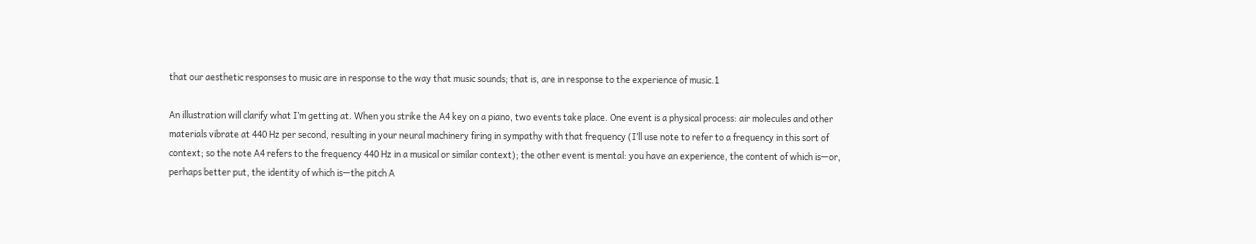that our aesthetic responses to music are in response to the way that music sounds; that is, are in response to the experience of music.1

An illustration will clarify what I’m getting at. When you strike the A4 key on a piano, two events take place. One event is a physical process: air molecules and other materials vibrate at 440 Hz per second, resulting in your neural machinery firing in sympathy with that frequency (I’ll use note to refer to a frequency in this sort of context; so the note A4 refers to the frequency 440 Hz in a musical or similar context); the other event is mental: you have an experience, the content of which is—or, perhaps better put, the identity of which is—the pitch A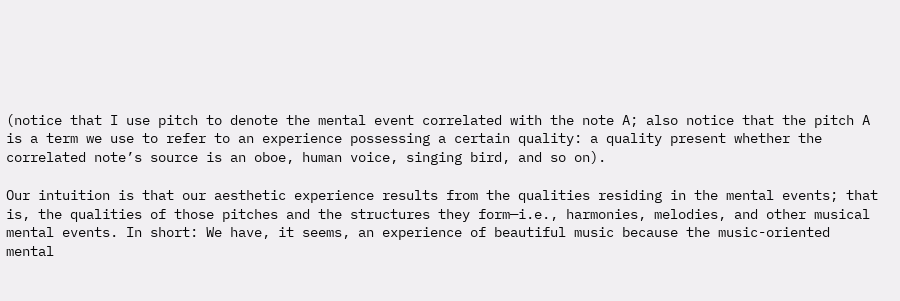(notice that I use pitch to denote the mental event correlated with the note A; also notice that the pitch A is a term we use to refer to an experience possessing a certain quality: a quality present whether the correlated note’s source is an oboe, human voice, singing bird, and so on).

Our intuition is that our aesthetic experience results from the qualities residing in the mental events; that is, the qualities of those pitches and the structures they form—i.e., harmonies, melodies, and other musical mental events. In short: We have, it seems, an experience of beautiful music because the music-oriented mental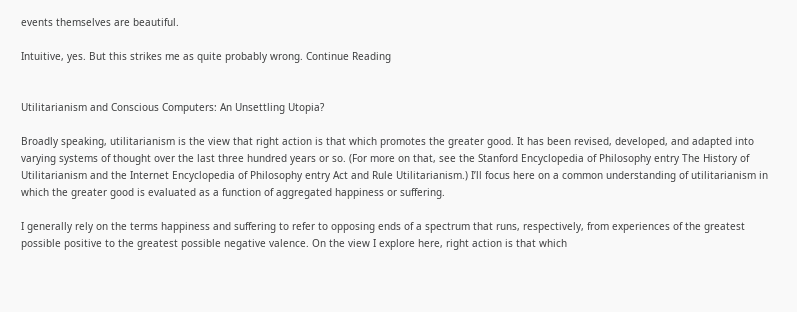events themselves are beautiful.

Intuitive, yes. But this strikes me as quite probably wrong. Continue Reading


Utilitarianism and Conscious Computers: An Unsettling Utopia?

Broadly speaking, utilitarianism is the view that right action is that which promotes the greater good. It has been revised, developed, and adapted into varying systems of thought over the last three hundred years or so. (For more on that, see the Stanford Encyclopedia of Philosophy entry The History of Utilitarianism and the Internet Encyclopedia of Philosophy entry Act and Rule Utilitarianism.) I’ll focus here on a common understanding of utilitarianism in which the greater good is evaluated as a function of aggregated happiness or suffering.

I generally rely on the terms happiness and suffering to refer to opposing ends of a spectrum that runs, respectively, from experiences of the greatest possible positive to the greatest possible negative valence. On the view I explore here, right action is that which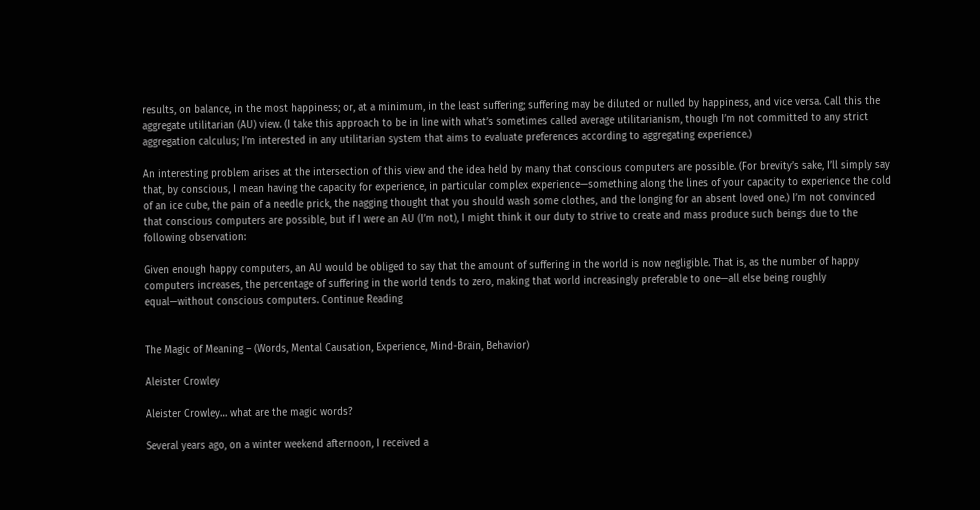results, on balance, in the most happiness; or, at a minimum, in the least suffering; suffering may be diluted or nulled by happiness, and vice versa. Call this the aggregate utilitarian (AU) view. (I take this approach to be in line with what’s sometimes called average utilitarianism, though I’m not committed to any strict aggregation calculus; I’m interested in any utilitarian system that aims to evaluate preferences according to aggregating experience.)

An interesting problem arises at the intersection of this view and the idea held by many that conscious computers are possible. (For brevity’s sake, I’ll simply say that, by conscious, I mean having the capacity for experience, in particular complex experience—something along the lines of your capacity to experience the cold of an ice cube, the pain of a needle prick, the nagging thought that you should wash some clothes, and the longing for an absent loved one.) I’m not convinced that conscious computers are possible, but if I were an AU (I’m not), I might think it our duty to strive to create and mass produce such beings due to the following observation:

Given enough happy computers, an AU would be obliged to say that the amount of suffering in the world is now negligible. That is, as the number of happy computers increases, the percentage of suffering in the world tends to zero, making that world increasingly preferable to one—all else being roughly equal—without conscious computers. Continue Reading


The Magic of Meaning – (Words, Mental Causation, Experience, Mind-Brain, Behavior)

Aleister Crowley

Aleister Crowley… what are the magic words?

Several years ago, on a winter weekend afternoon, I received a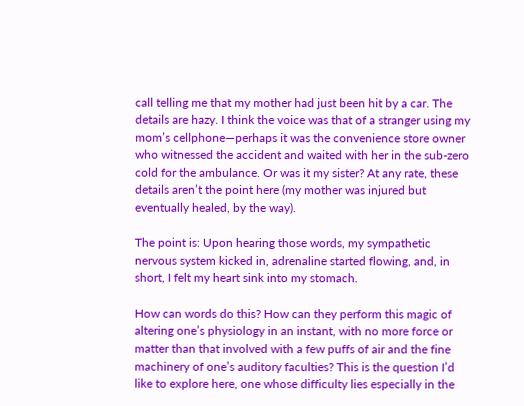call telling me that my mother had just been hit by a car. The details are hazy. I think the voice was that of a stranger using my mom’s cellphone—perhaps it was the convenience store owner who witnessed the accident and waited with her in the sub-zero cold for the ambulance. Or was it my sister? At any rate, these details aren’t the point here (my mother was injured but eventually healed, by the way).

The point is: Upon hearing those words, my sympathetic nervous system kicked in, adrenaline started flowing, and, in short, I felt my heart sink into my stomach.

How can words do this? How can they perform this magic of altering one’s physiology in an instant, with no more force or matter than that involved with a few puffs of air and the fine machinery of one’s auditory faculties? This is the question I’d like to explore here, one whose difficulty lies especially in the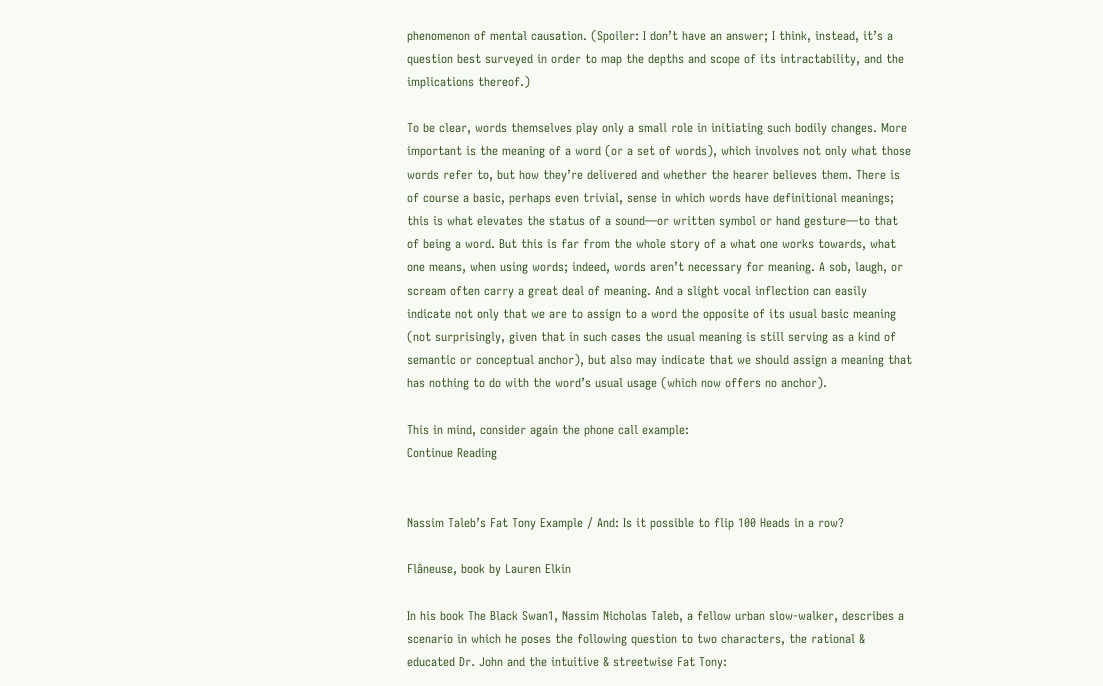phenomenon of mental causation. (Spoiler: I don’t have an answer; I think, instead, it’s a question best surveyed in order to map the depths and scope of its intractability, and the implications thereof.)

To be clear, words themselves play only a small role in initiating such bodily changes. More important is the meaning of a word (or a set of words), which involves not only what those words refer to, but how they’re delivered and whether the hearer believes them. There is of course a basic, perhaps even trivial, sense in which words have definitional meanings; this is what elevates the status of a sound—or written symbol or hand gesture—to that of being a word. But this is far from the whole story of a what one works towards, what one means, when using words; indeed, words aren’t necessary for meaning. A sob, laugh, or scream often carry a great deal of meaning. And a slight vocal inflection can easily indicate not only that we are to assign to a word the opposite of its usual basic meaning (not surprisingly, given that in such cases the usual meaning is still serving as a kind of semantic or conceptual anchor), but also may indicate that we should assign a meaning that has nothing to do with the word’s usual usage (which now offers no anchor).

This in mind, consider again the phone call example:
Continue Reading


Nassim Taleb’s Fat Tony Example / And: Is it possible to flip 100 Heads in a row?

Flâneuse, book by Lauren Elkin

In his book The Black Swan1, Nassim Nicholas Taleb, a fellow urban slow-walker, describes a scenario in which he poses the following question to two characters, the rational & educated Dr. John and the intuitive & streetwise Fat Tony: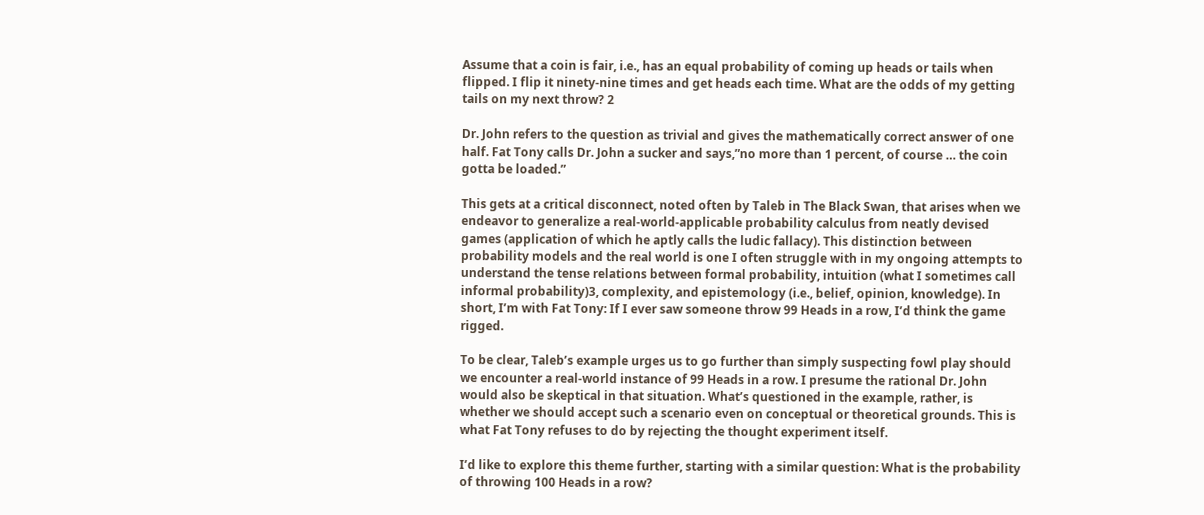Assume that a coin is fair, i.e., has an equal probability of coming up heads or tails when flipped. I flip it ninety-nine times and get heads each time. What are the odds of my getting tails on my next throw? 2

Dr. John refers to the question as trivial and gives the mathematically correct answer of one half. Fat Tony calls Dr. John a sucker and says,”no more than 1 percent, of course … the coin gotta be loaded.”

This gets at a critical disconnect, noted often by Taleb in The Black Swan, that arises when we endeavor to generalize a real-world-applicable probability calculus from neatly devised games (application of which he aptly calls the ludic fallacy). This distinction between probability models and the real world is one I often struggle with in my ongoing attempts to understand the tense relations between formal probability, intuition (what I sometimes call informal probability)3, complexity, and epistemology (i.e., belief, opinion, knowledge). In short, I’m with Fat Tony: If I ever saw someone throw 99 Heads in a row, I’d think the game rigged.

To be clear, Taleb’s example urges us to go further than simply suspecting fowl play should we encounter a real-world instance of 99 Heads in a row. I presume the rational Dr. John would also be skeptical in that situation. What’s questioned in the example, rather, is whether we should accept such a scenario even on conceptual or theoretical grounds. This is what Fat Tony refuses to do by rejecting the thought experiment itself.

I’d like to explore this theme further, starting with a similar question: What is the probability of throwing 100 Heads in a row?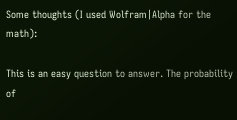Some thoughts (I used Wolfram|Alpha for the math):

This is an easy question to answer. The probability of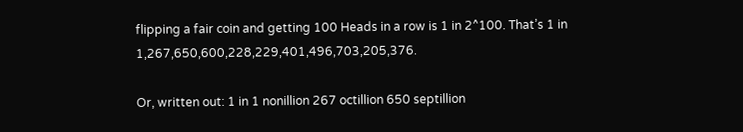flipping a fair coin and getting 100 Heads in a row is 1 in 2^100. That’s 1 in 1,267,650,600,228,229,401,496,703,205,376.

Or, written out: 1 in 1 nonillion 267 octillion 650 septillion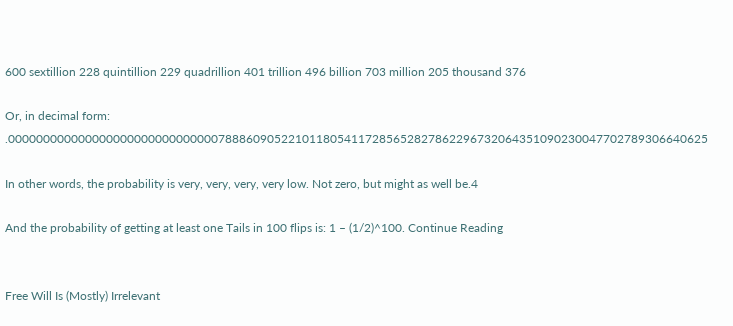600 sextillion 228 quintillion 229 quadrillion 401 trillion 496 billion 703 million 205 thousand 376

Or, in decimal form: .0000000000000000000000000000007888609052210118054117285652827862296732064351090230047702789306640625

In other words, the probability is very, very, very, very low. Not zero, but might as well be.4

And the probability of getting at least one Tails in 100 flips is: 1 – (1/2)^100. Continue Reading


Free Will Is (Mostly) Irrelevant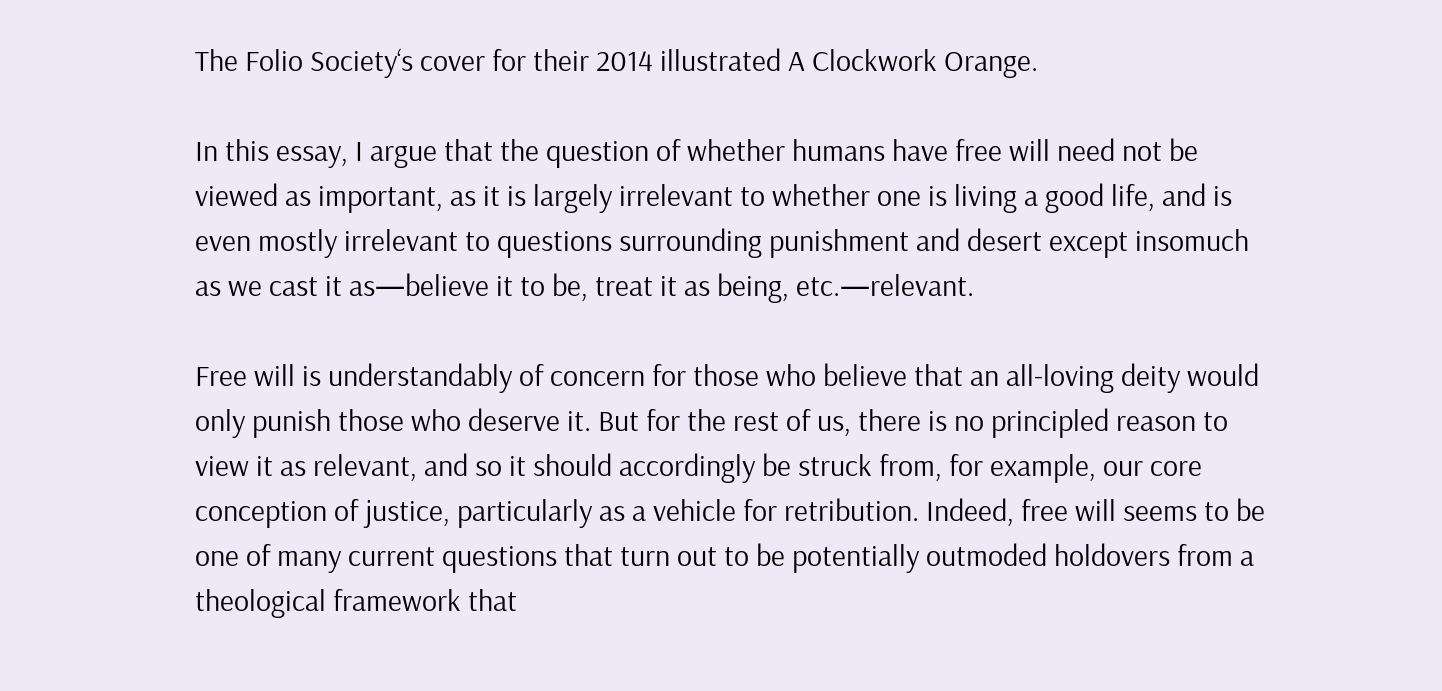The Folio Society‘s cover for their 2014 illustrated A Clockwork Orange.

In this essay, I argue that the question of whether humans have free will need not be viewed as important, as it is largely irrelevant to whether one is living a good life, and is even mostly irrelevant to questions surrounding punishment and desert except insomuch as we cast it as—believe it to be, treat it as being, etc.—relevant.

Free will is understandably of concern for those who believe that an all-loving deity would only punish those who deserve it. But for the rest of us, there is no principled reason to view it as relevant, and so it should accordingly be struck from, for example, our core conception of justice, particularly as a vehicle for retribution. Indeed, free will seems to be one of many current questions that turn out to be potentially outmoded holdovers from a theological framework that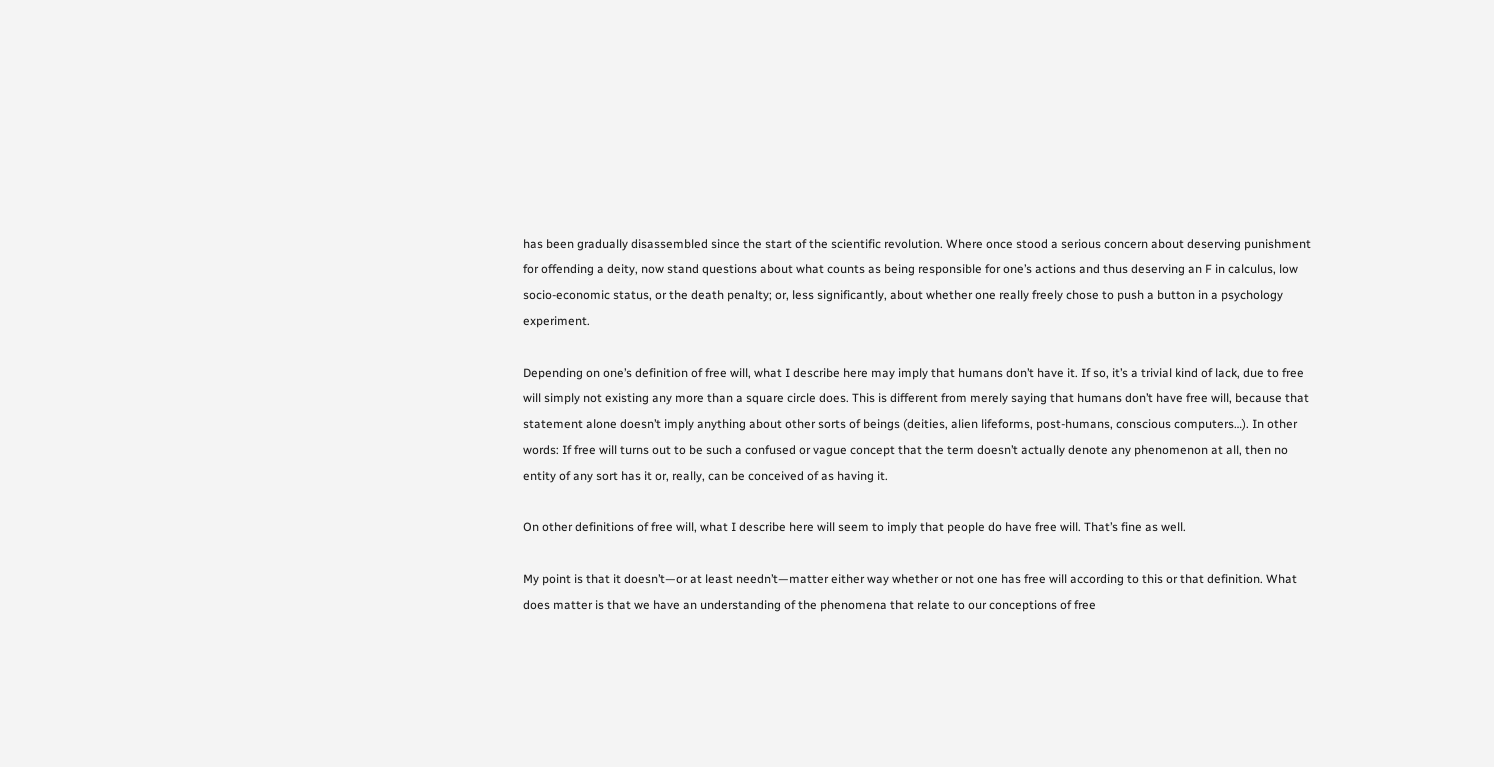has been gradually disassembled since the start of the scientific revolution. Where once stood a serious concern about deserving punishment for offending a deity, now stand questions about what counts as being responsible for one’s actions and thus deserving an F in calculus, low socio-economic status, or the death penalty; or, less significantly, about whether one really freely chose to push a button in a psychology experiment.

Depending on one’s definition of free will, what I describe here may imply that humans don’t have it. If so, it’s a trivial kind of lack, due to free will simply not existing any more than a square circle does. This is different from merely saying that humans don’t have free will, because that statement alone doesn’t imply anything about other sorts of beings (deities, alien lifeforms, post-humans, conscious computers…). In other words: If free will turns out to be such a confused or vague concept that the term doesn’t actually denote any phenomenon at all, then no entity of any sort has it or, really, can be conceived of as having it.

On other definitions of free will, what I describe here will seem to imply that people do have free will. That’s fine as well.

My point is that it doesn’t—or at least needn’t—matter either way whether or not one has free will according to this or that definition. What does matter is that we have an understanding of the phenomena that relate to our conceptions of free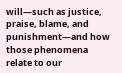will—such as justice, praise, blame, and punishment—and how those phenomena relate to our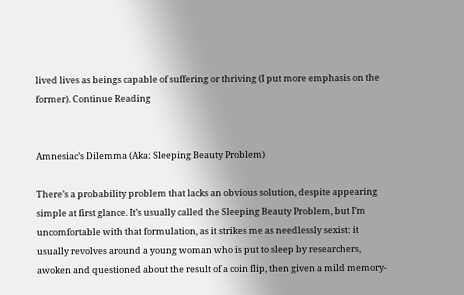lived lives as beings capable of suffering or thriving (I put more emphasis on the former). Continue Reading


Amnesiac’s Dilemma (Aka: Sleeping Beauty Problem)

There’s a probability problem that lacks an obvious solution, despite appearing simple at first glance. It’s usually called the Sleeping Beauty Problem, but I’m uncomfortable with that formulation, as it strikes me as needlessly sexist: it usually revolves around a young woman who is put to sleep by researchers, awoken and questioned about the result of a coin flip, then given a mild memory-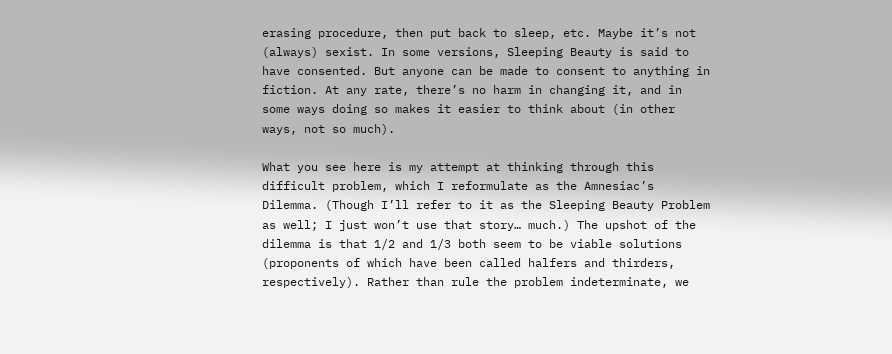erasing procedure, then put back to sleep, etc. Maybe it’s not (always) sexist. In some versions, Sleeping Beauty is said to have consented. But anyone can be made to consent to anything in fiction. At any rate, there’s no harm in changing it, and in some ways doing so makes it easier to think about (in other ways, not so much).

What you see here is my attempt at thinking through this difficult problem, which I reformulate as the Amnesiac’s Dilemma. (Though I’ll refer to it as the Sleeping Beauty Problem as well; I just won’t use that story… much.) The upshot of the dilemma is that 1/2 and 1/3 both seem to be viable solutions (proponents of which have been called halfers and thirders, respectively). Rather than rule the problem indeterminate, we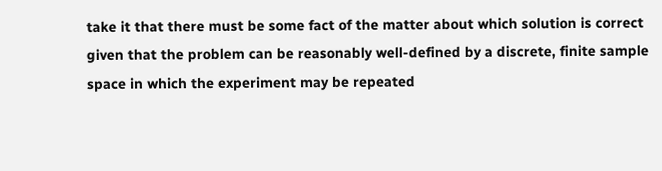take it that there must be some fact of the matter about which solution is correct given that the problem can be reasonably well-defined by a discrete, finite sample space in which the experiment may be repeated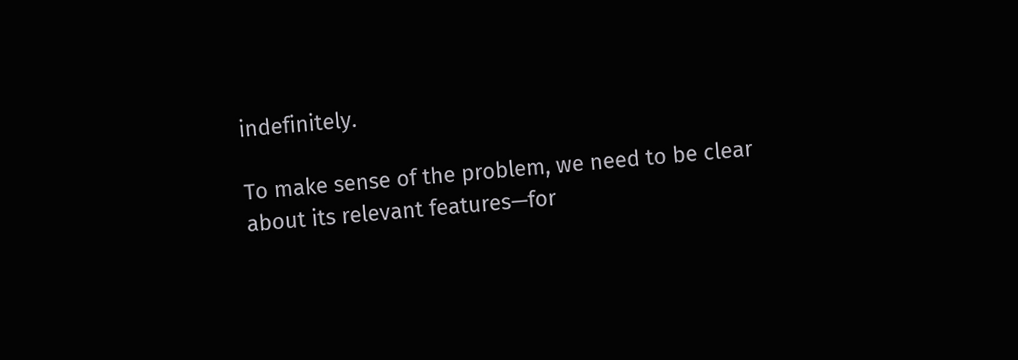indefinitely.

To make sense of the problem, we need to be clear about its relevant features—for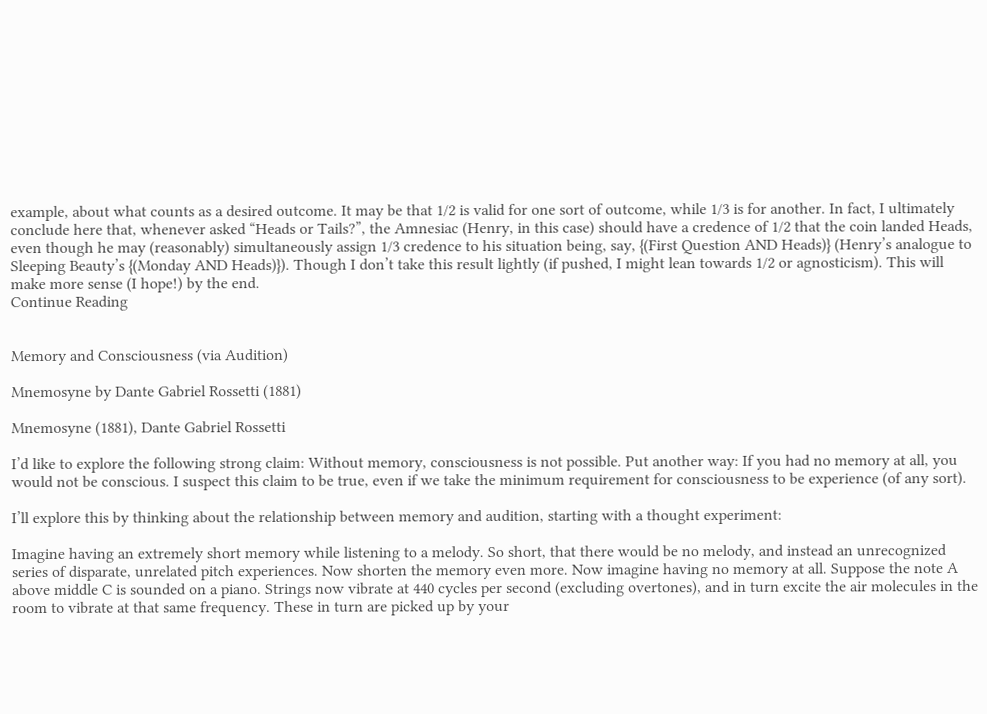example, about what counts as a desired outcome. It may be that 1/2 is valid for one sort of outcome, while 1/3 is for another. In fact, I ultimately conclude here that, whenever asked “Heads or Tails?”, the Amnesiac (Henry, in this case) should have a credence of 1/2 that the coin landed Heads, even though he may (reasonably) simultaneously assign 1/3 credence to his situation being, say, {(First Question AND Heads)} (Henry’s analogue to Sleeping Beauty’s {(Monday AND Heads)}). Though I don’t take this result lightly (if pushed, I might lean towards 1/2 or agnosticism). This will make more sense (I hope!) by the end.
Continue Reading


Memory and Consciousness (via Audition)

Mnemosyne by Dante Gabriel Rossetti (1881)

Mnemosyne (1881), Dante Gabriel Rossetti

I’d like to explore the following strong claim: Without memory, consciousness is not possible. Put another way: If you had no memory at all, you would not be conscious. I suspect this claim to be true, even if we take the minimum requirement for consciousness to be experience (of any sort).

I’ll explore this by thinking about the relationship between memory and audition, starting with a thought experiment:

Imagine having an extremely short memory while listening to a melody. So short, that there would be no melody, and instead an unrecognized series of disparate, unrelated pitch experiences. Now shorten the memory even more. Now imagine having no memory at all. Suppose the note A above middle C is sounded on a piano. Strings now vibrate at 440 cycles per second (excluding overtones), and in turn excite the air molecules in the room to vibrate at that same frequency. These in turn are picked up by your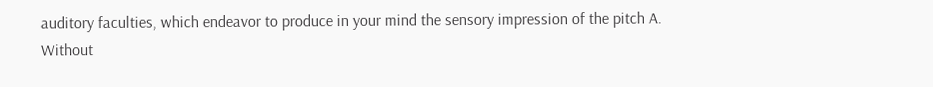auditory faculties, which endeavor to produce in your mind the sensory impression of the pitch A. Without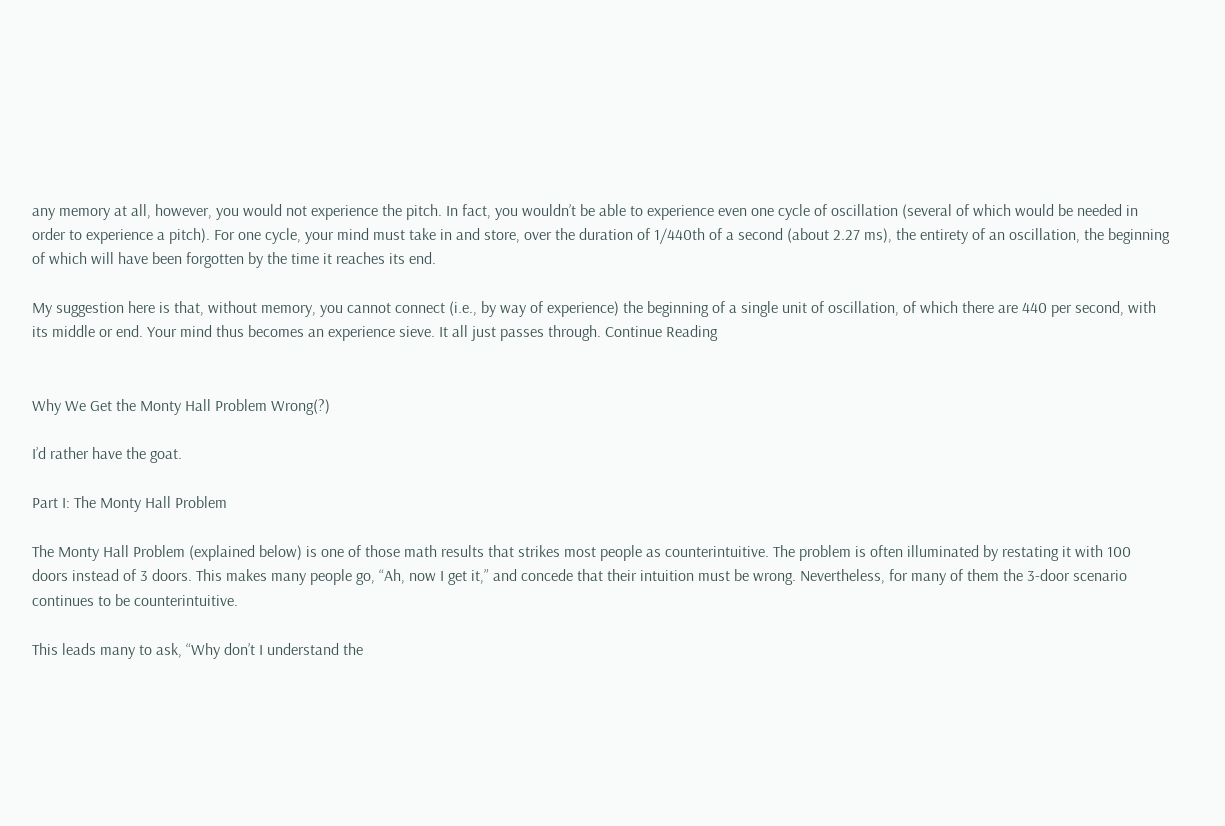any memory at all, however, you would not experience the pitch. In fact, you wouldn’t be able to experience even one cycle of oscillation (several of which would be needed in order to experience a pitch). For one cycle, your mind must take in and store, over the duration of 1/440th of a second (about 2.27 ms), the entirety of an oscillation, the beginning of which will have been forgotten by the time it reaches its end.

My suggestion here is that, without memory, you cannot connect (i.e., by way of experience) the beginning of a single unit of oscillation, of which there are 440 per second, with its middle or end. Your mind thus becomes an experience sieve. It all just passes through. Continue Reading


Why We Get the Monty Hall Problem Wrong(?)

I’d rather have the goat.

Part I: The Monty Hall Problem

The Monty Hall Problem (explained below) is one of those math results that strikes most people as counterintuitive. The problem is often illuminated by restating it with 100 doors instead of 3 doors. This makes many people go, “Ah, now I get it,” and concede that their intuition must be wrong. Nevertheless, for many of them the 3-door scenario continues to be counterintuitive.

This leads many to ask, “Why don’t I understand the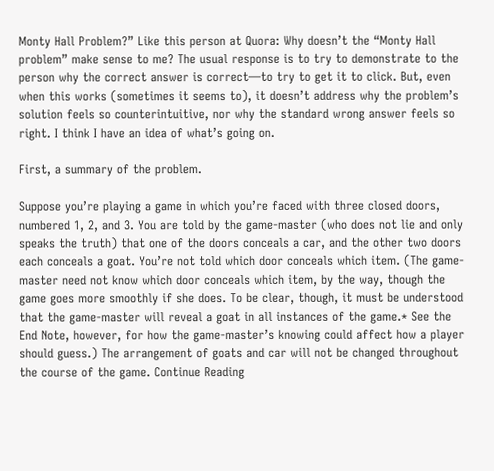Monty Hall Problem?” Like this person at Quora: Why doesn’t the “Monty Hall problem” make sense to me? The usual response is to try to demonstrate to the person why the correct answer is correct—to try to get it to click. But, even when this works (sometimes it seems to), it doesn’t address why the problem’s solution feels so counterintuitive, nor why the standard wrong answer feels so right. I think I have an idea of what’s going on.

First, a summary of the problem.

Suppose you’re playing a game in which you’re faced with three closed doors, numbered 1, 2, and 3. You are told by the game-master (who does not lie and only speaks the truth) that one of the doors conceals a car, and the other two doors each conceals a goat. You’re not told which door conceals which item. (The game-master need not know which door conceals which item, by the way, though the game goes more smoothly if she does. To be clear, though, it must be understood that the game-master will reveal a goat in all instances of the game.* See the End Note, however, for how the game-master’s knowing could affect how a player should guess.) The arrangement of goats and car will not be changed throughout the course of the game. Continue Reading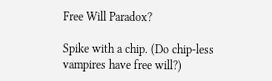Free Will Paradox?

Spike with a chip. (Do chip-less vampires have free will?)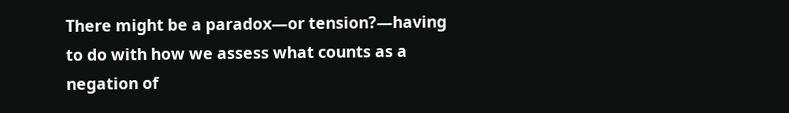There might be a paradox—or tension?—having to do with how we assess what counts as a negation of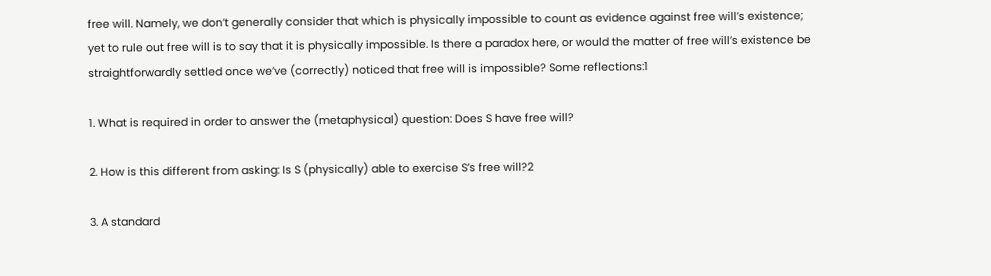free will. Namely, we don’t generally consider that which is physically impossible to count as evidence against free will’s existence; yet to rule out free will is to say that it is physically impossible. Is there a paradox here, or would the matter of free will’s existence be straightforwardly settled once we’ve (correctly) noticed that free will is impossible? Some reflections:1

1. What is required in order to answer the (metaphysical) question: Does S have free will?

2. How is this different from asking: Is S (physically) able to exercise S’s free will?2

3. A standard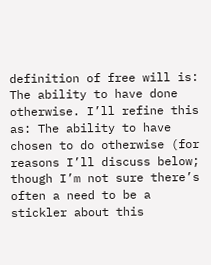definition of free will is: The ability to have done otherwise. I’ll refine this as: The ability to have chosen to do otherwise (for reasons I’ll discuss below; though I’m not sure there’s often a need to be a stickler about this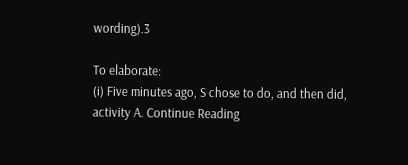wording).3

To elaborate:
(i) Five minutes ago, S chose to do, and then did, activity A. Continue Reading